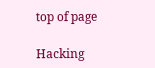top of page

Hacking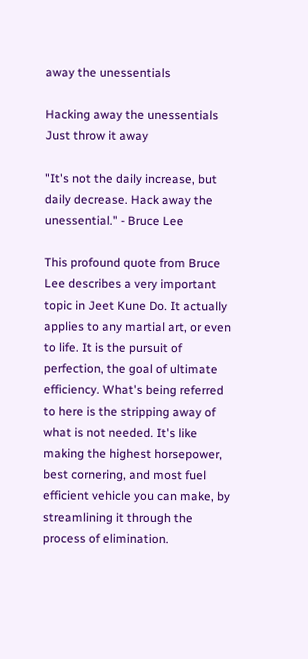away the unessentials

Hacking away the unessentials
Just throw it away

"It's not the daily increase, but daily decrease. Hack away the unessential." - Bruce Lee

This profound quote from Bruce Lee describes a very important topic in Jeet Kune Do. It actually applies to any martial art, or even to life. It is the pursuit of perfection, the goal of ultimate efficiency. What's being referred to here is the stripping away of what is not needed. It's like making the highest horsepower, best cornering, and most fuel efficient vehicle you can make, by streamlining it through the process of elimination.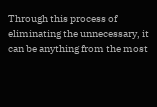Through this process of eliminating the unnecessary, it can be anything from the most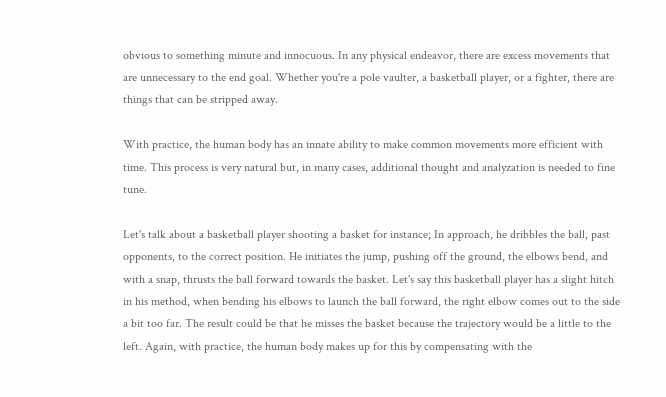obvious to something minute and innocuous. In any physical endeavor, there are excess movements that are unnecessary to the end goal. Whether you're a pole vaulter, a basketball player, or a fighter, there are things that can be stripped away.

With practice, the human body has an innate ability to make common movements more efficient with time. This process is very natural but, in many cases, additional thought and analyzation is needed to fine tune.

Let's talk about a basketball player shooting a basket for instance; In approach, he dribbles the ball, past opponents, to the correct position. He initiates the jump, pushing off the ground, the elbows bend, and with a snap, thrusts the ball forward towards the basket. Let's say this basketball player has a slight hitch in his method, when bending his elbows to launch the ball forward, the right elbow comes out to the side a bit too far. The result could be that he misses the basket because the trajectory would be a little to the left. Again, with practice, the human body makes up for this by compensating with the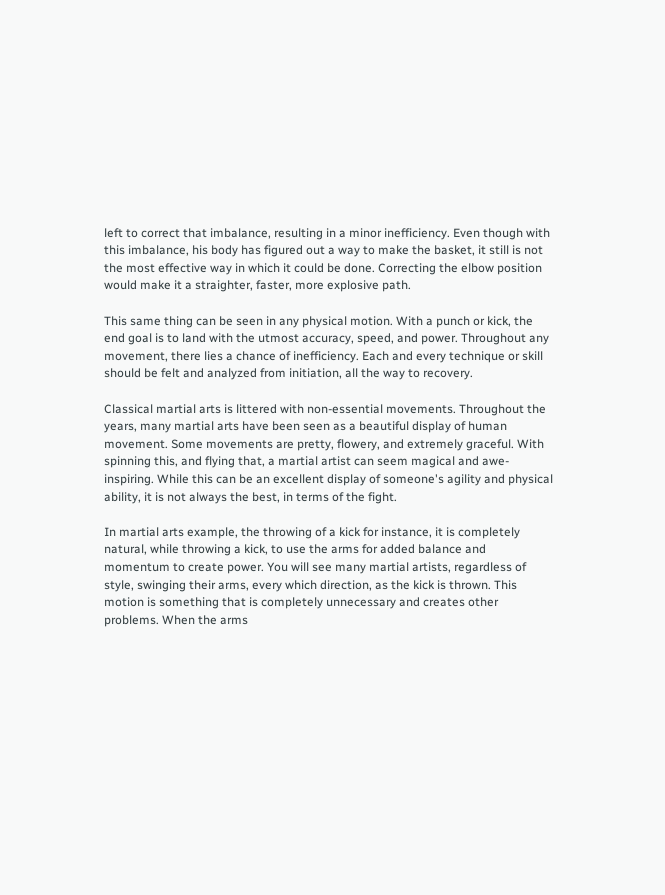left to correct that imbalance, resulting in a minor inefficiency. Even though with this imbalance, his body has figured out a way to make the basket, it still is not the most effective way in which it could be done. Correcting the elbow position would make it a straighter, faster, more explosive path.

This same thing can be seen in any physical motion. With a punch or kick, the end goal is to land with the utmost accuracy, speed, and power. Throughout any movement, there lies a chance of inefficiency. Each and every technique or skill should be felt and analyzed from initiation, all the way to recovery.

Classical martial arts is littered with non-essential movements. Throughout the years, many martial arts have been seen as a beautiful display of human movement. Some movements are pretty, flowery, and extremely graceful. With spinning this, and flying that, a martial artist can seem magical and awe-inspiring. While this can be an excellent display of someone's agility and physical ability, it is not always the best, in terms of the fight.

In martial arts example, the throwing of a kick for instance, it is completely natural, while throwing a kick, to use the arms for added balance and momentum to create power. You will see many martial artists, regardless of style, swinging their arms, every which direction, as the kick is thrown. This motion is something that is completely unnecessary and creates other problems. When the arms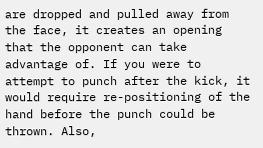are dropped and pulled away from the face, it creates an opening that the opponent can take advantage of. If you were to attempt to punch after the kick, it would require re-positioning of the hand before the punch could be thrown. Also,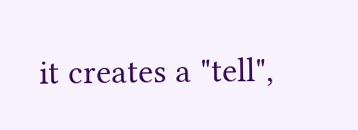it creates a "tell",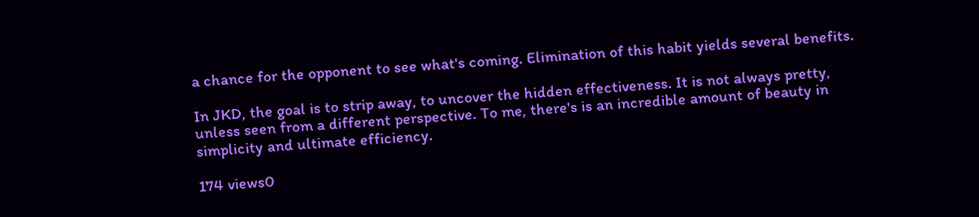a chance for the opponent to see what's coming. Elimination of this habit yields several benefits.

In JKD, the goal is to strip away, to uncover the hidden effectiveness. It is not always pretty, unless seen from a different perspective. To me, there's is an incredible amount of beauty in simplicity and ultimate efficiency.

174 views0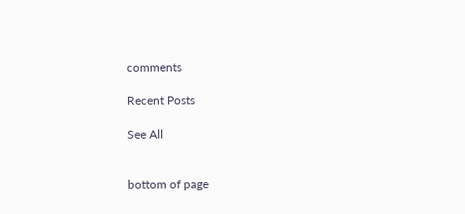comments

Recent Posts

See All


bottom of page